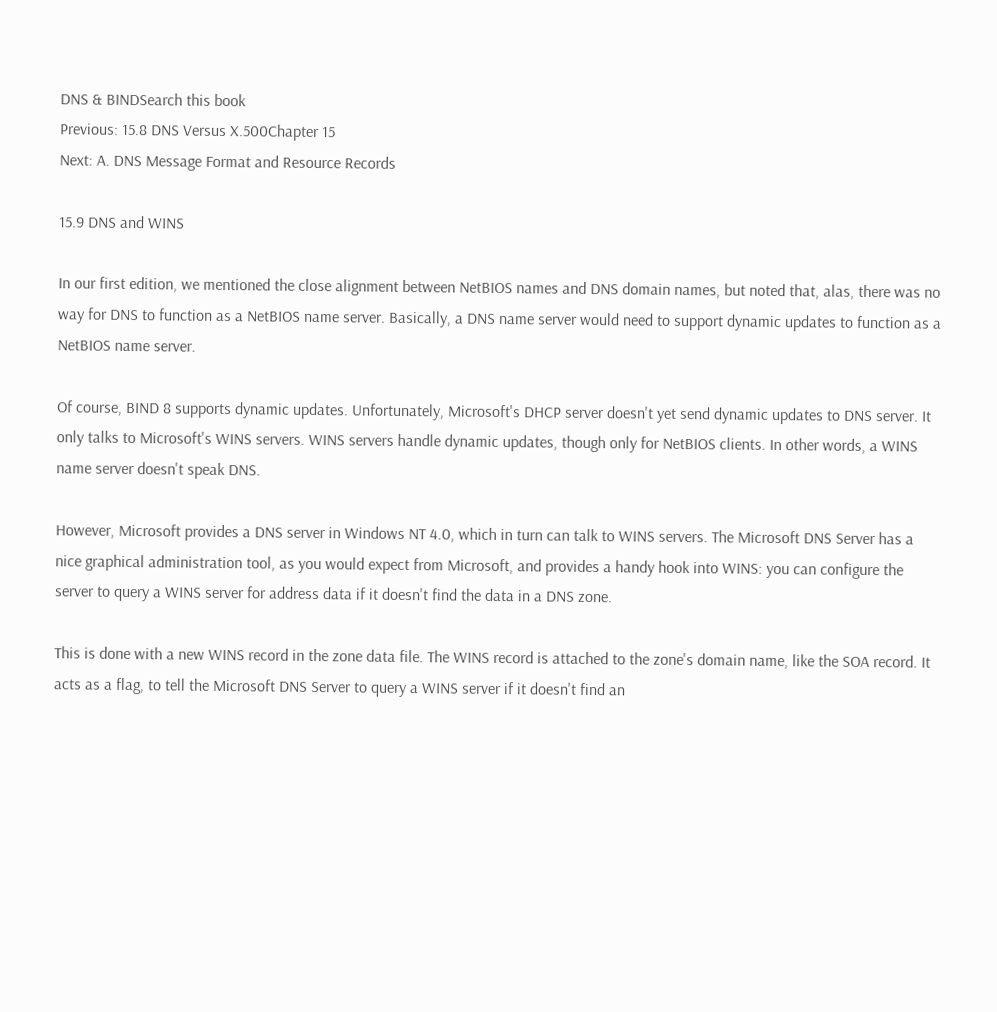DNS & BINDSearch this book
Previous: 15.8 DNS Versus X.500Chapter 15
Next: A. DNS Message Format and Resource Records

15.9 DNS and WINS

In our first edition, we mentioned the close alignment between NetBIOS names and DNS domain names, but noted that, alas, there was no way for DNS to function as a NetBIOS name server. Basically, a DNS name server would need to support dynamic updates to function as a NetBIOS name server.

Of course, BIND 8 supports dynamic updates. Unfortunately, Microsoft's DHCP server doesn't yet send dynamic updates to DNS server. It only talks to Microsoft's WINS servers. WINS servers handle dynamic updates, though only for NetBIOS clients. In other words, a WINS name server doesn't speak DNS.

However, Microsoft provides a DNS server in Windows NT 4.0, which in turn can talk to WINS servers. The Microsoft DNS Server has a nice graphical administration tool, as you would expect from Microsoft, and provides a handy hook into WINS: you can configure the server to query a WINS server for address data if it doesn't find the data in a DNS zone.

This is done with a new WINS record in the zone data file. The WINS record is attached to the zone's domain name, like the SOA record. It acts as a flag, to tell the Microsoft DNS Server to query a WINS server if it doesn't find an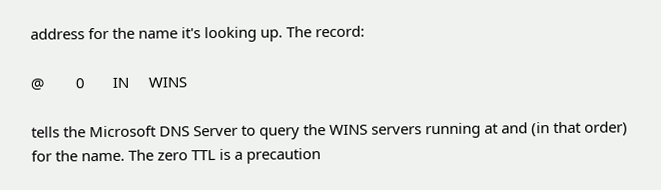address for the name it's looking up. The record:

@        0       IN     WINS

tells the Microsoft DNS Server to query the WINS servers running at and (in that order) for the name. The zero TTL is a precaution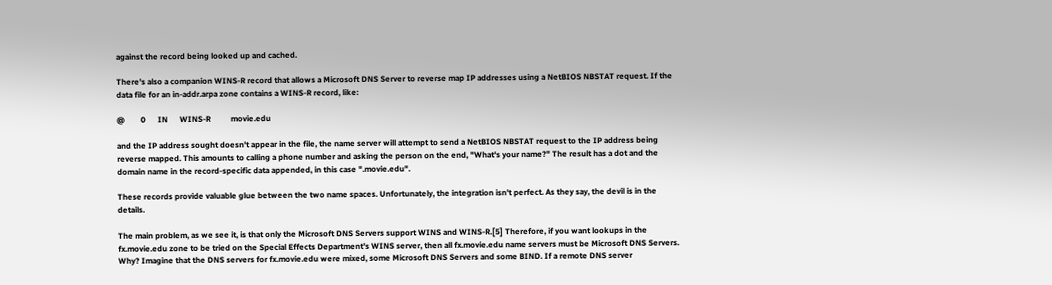against the record being looked up and cached.

There's also a companion WINS-R record that allows a Microsoft DNS Server to reverse map IP addresses using a NetBIOS NBSTAT request. If the data file for an in-addr.arpa zone contains a WINS-R record, like:

@        0      IN      WINS-R          movie.edu

and the IP address sought doesn't appear in the file, the name server will attempt to send a NetBIOS NBSTAT request to the IP address being reverse mapped. This amounts to calling a phone number and asking the person on the end, "What's your name?" The result has a dot and the domain name in the record-specific data appended, in this case ".movie.edu".

These records provide valuable glue between the two name spaces. Unfortunately, the integration isn't perfect. As they say, the devil is in the details.

The main problem, as we see it, is that only the Microsoft DNS Servers support WINS and WINS-R.[5] Therefore, if you want lookups in the fx.movie.edu zone to be tried on the Special Effects Department's WINS server, then all fx.movie.edu name servers must be Microsoft DNS Servers. Why? Imagine that the DNS servers for fx.movie.edu were mixed, some Microsoft DNS Servers and some BIND. If a remote DNS server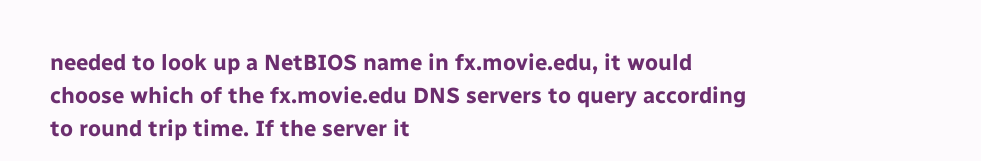needed to look up a NetBIOS name in fx.movie.edu, it would choose which of the fx.movie.edu DNS servers to query according to round trip time. If the server it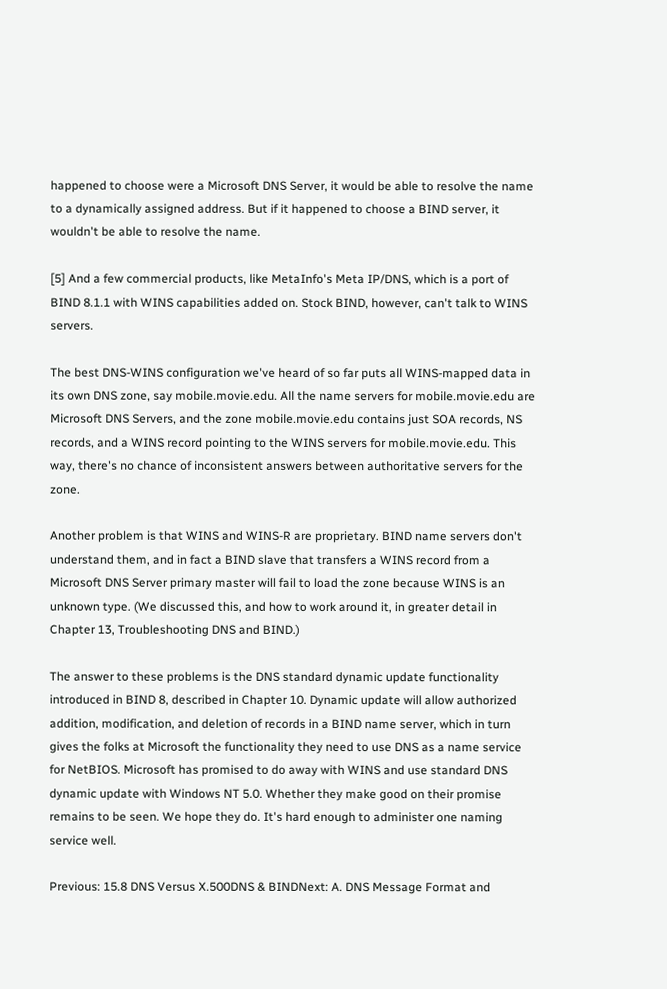happened to choose were a Microsoft DNS Server, it would be able to resolve the name to a dynamically assigned address. But if it happened to choose a BIND server, it wouldn't be able to resolve the name.

[5] And a few commercial products, like MetaInfo's Meta IP/DNS, which is a port of BIND 8.1.1 with WINS capabilities added on. Stock BIND, however, can't talk to WINS servers.

The best DNS-WINS configuration we've heard of so far puts all WINS-mapped data in its own DNS zone, say mobile.movie.edu. All the name servers for mobile.movie.edu are Microsoft DNS Servers, and the zone mobile.movie.edu contains just SOA records, NS records, and a WINS record pointing to the WINS servers for mobile.movie.edu. This way, there's no chance of inconsistent answers between authoritative servers for the zone.

Another problem is that WINS and WINS-R are proprietary. BIND name servers don't understand them, and in fact a BIND slave that transfers a WINS record from a Microsoft DNS Server primary master will fail to load the zone because WINS is an unknown type. (We discussed this, and how to work around it, in greater detail in Chapter 13, Troubleshooting DNS and BIND.)

The answer to these problems is the DNS standard dynamic update functionality introduced in BIND 8, described in Chapter 10. Dynamic update will allow authorized addition, modification, and deletion of records in a BIND name server, which in turn gives the folks at Microsoft the functionality they need to use DNS as a name service for NetBIOS. Microsoft has promised to do away with WINS and use standard DNS dynamic update with Windows NT 5.0. Whether they make good on their promise remains to be seen. We hope they do. It's hard enough to administer one naming service well.

Previous: 15.8 DNS Versus X.500DNS & BINDNext: A. DNS Message Format and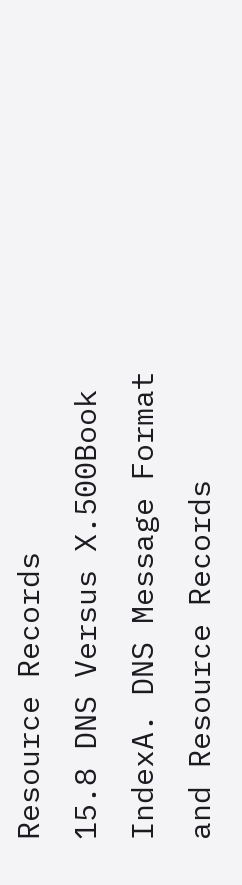Resource Records
15.8 DNS Versus X.500Book IndexA. DNS Message Format and Resource Records